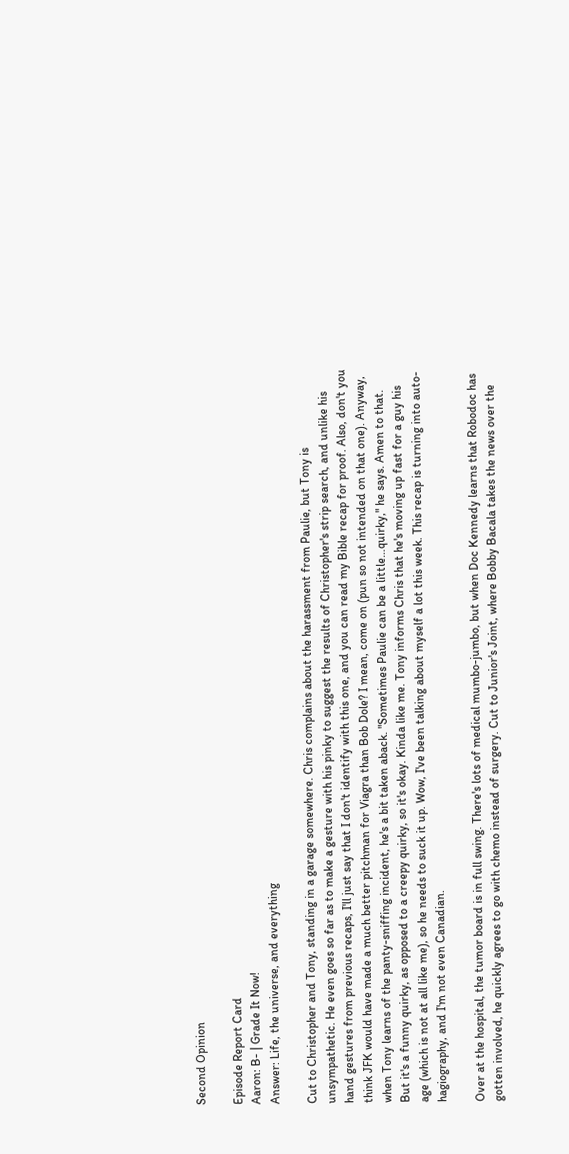Second Opinion

Episode Report Card
Aaron: B- | Grade It Now!
Answer: Life, the universe, and everything

Cut to Christopher and Tony, standing in a garage somewhere. Chris complains about the harassment from Paulie, but Tony is unsympathetic. He even goes so far as to make a gesture with his pinky to suggest the results of Christopher's strip search, and unlike his hand gestures from previous recaps, I'll just say that I don't identify with this one, and you can read my Bible recap for proof. Also, don't you think JFK would have made a much better pitchman for Viagra than Bob Dole? I mean, come on (pun so not intended on that one). Anyway, when Tony learns of the panty-sniffing incident, he's a bit taken aback. "Sometimes Paulie can be a little…quirky," he says. Amen to that. But it's a funny quirky, as opposed to a creepy quirky, so it's okay. Kinda like me. Tony informs Chris that he's moving up fast for a guy his age (which is not at all like me), so he needs to suck it up. Wow, I've been talking about myself a lot this week. This recap is turning into auto-hagiography, and I'm not even Canadian.

Over at the hospital, the tumor board is in full swing. There's lots of medical mumbo-jumbo, but when Doc Kennedy learns that Robodoc has gotten involved, he quickly agrees to go with chemo instead of surgery. Cut to Junior's Joint, where Bobby Bacala takes the news over the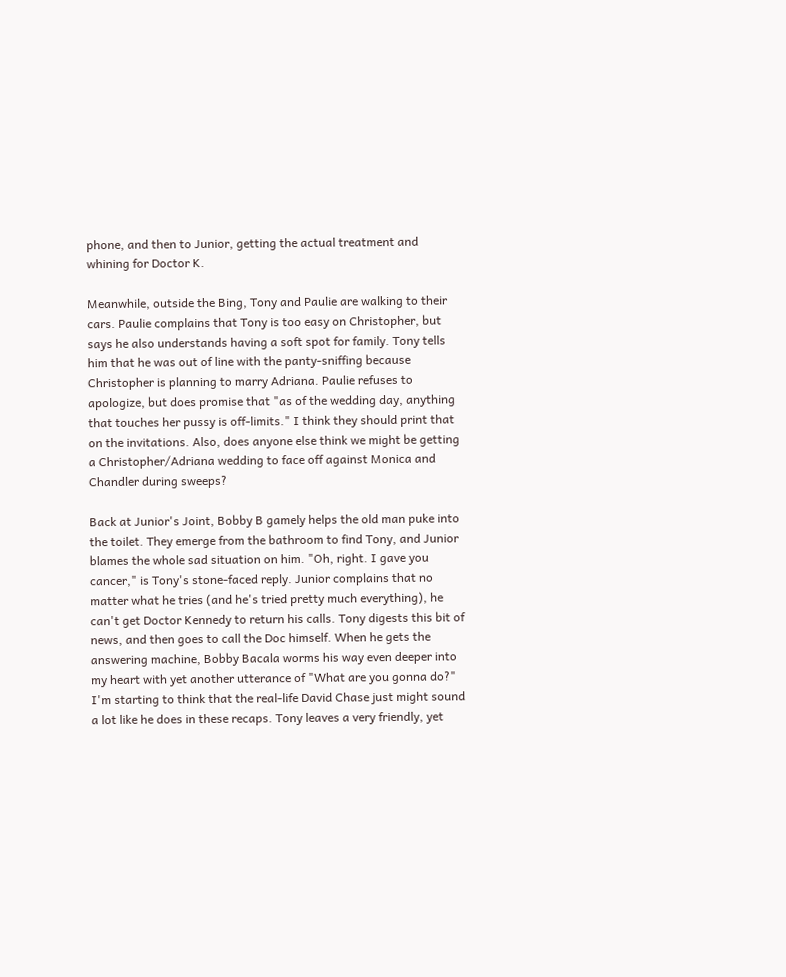phone, and then to Junior, getting the actual treatment and whining for Doctor K.

Meanwhile, outside the Bing, Tony and Paulie are walking to their cars. Paulie complains that Tony is too easy on Christopher, but says he also understands having a soft spot for family. Tony tells him that he was out of line with the panty-sniffing because Christopher is planning to marry Adriana. Paulie refuses to apologize, but does promise that "as of the wedding day, anything that touches her pussy is off-limits." I think they should print that on the invitations. Also, does anyone else think we might be getting a Christopher/Adriana wedding to face off against Monica and Chandler during sweeps?

Back at Junior's Joint, Bobby B gamely helps the old man puke into the toilet. They emerge from the bathroom to find Tony, and Junior blames the whole sad situation on him. "Oh, right. I gave you cancer," is Tony's stone-faced reply. Junior complains that no matter what he tries (and he's tried pretty much everything), he can't get Doctor Kennedy to return his calls. Tony digests this bit of news, and then goes to call the Doc himself. When he gets the answering machine, Bobby Bacala worms his way even deeper into my heart with yet another utterance of "What are you gonna do?" I'm starting to think that the real-life David Chase just might sound a lot like he does in these recaps. Tony leaves a very friendly, yet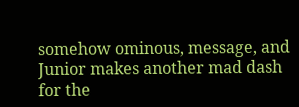somehow ominous, message, and Junior makes another mad dash for the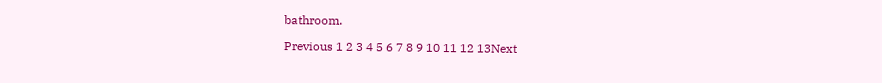bathroom.

Previous 1 2 3 4 5 6 7 8 9 10 11 12 13Next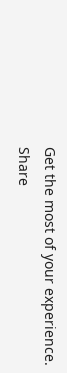Get the most of your experience.
Share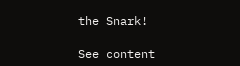the Snark!

See content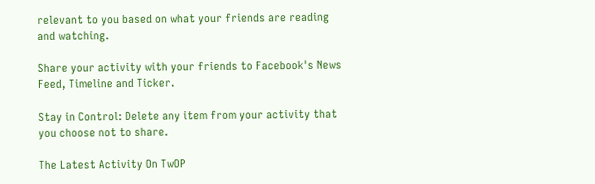relevant to you based on what your friends are reading and watching.

Share your activity with your friends to Facebook's News Feed, Timeline and Ticker.

Stay in Control: Delete any item from your activity that you choose not to share.

The Latest Activity On TwOP